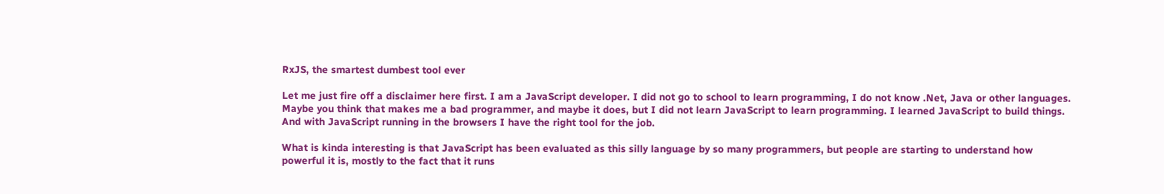RxJS, the smartest dumbest tool ever

Let me just fire off a disclaimer here first. I am a JavaScript developer. I did not go to school to learn programming, I do not know .Net, Java or other languages. Maybe you think that makes me a bad programmer, and maybe it does, but I did not learn JavaScript to learn programming. I learned JavaScript to build things. And with JavaScript running in the browsers I have the right tool for the job.

What is kinda interesting is that JavaScript has been evaluated as this silly language by so many programmers, but people are starting to understand how powerful it is, mostly to the fact that it runs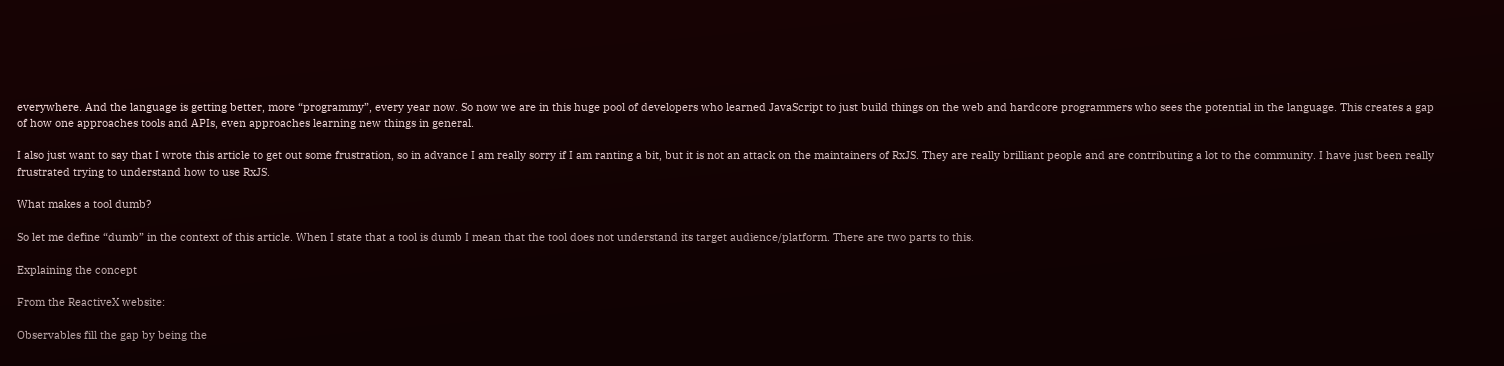everywhere. And the language is getting better, more “programmy”, every year now. So now we are in this huge pool of developers who learned JavaScript to just build things on the web and hardcore programmers who sees the potential in the language. This creates a gap of how one approaches tools and APIs, even approaches learning new things in general.

I also just want to say that I wrote this article to get out some frustration, so in advance I am really sorry if I am ranting a bit, but it is not an attack on the maintainers of RxJS. They are really brilliant people and are contributing a lot to the community. I have just been really frustrated trying to understand how to use RxJS.

What makes a tool dumb?

So let me define “dumb” in the context of this article. When I state that a tool is dumb I mean that the tool does not understand its target audience/platform. There are two parts to this.

Explaining the concept

From the ReactiveX website:

Observables fill the gap by being the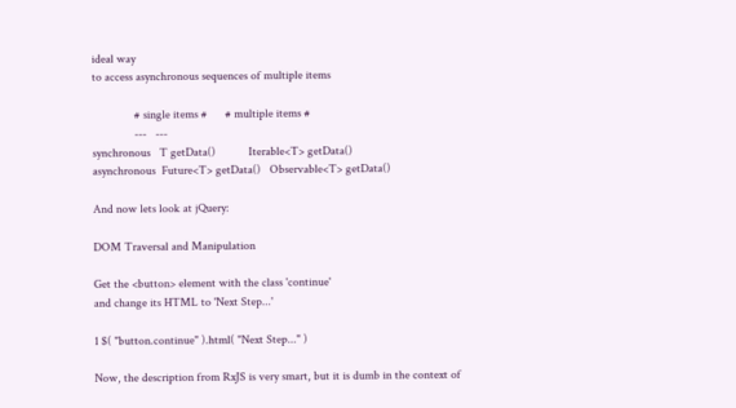ideal way
to access asynchronous sequences of multiple items

              # single items #      # multiple items #
              ---   ---
synchronous   T getData()           Iterable<T> getData()
asynchronous  Future<T> getData()   Observable<T> getData()

And now lets look at jQuery:

DOM Traversal and Manipulation

Get the <button> element with the class 'continue'
and change its HTML to 'Next Step...'

1 $( "button.continue" ).html( "Next Step..." )

Now, the description from RxJS is very smart, but it is dumb in the context of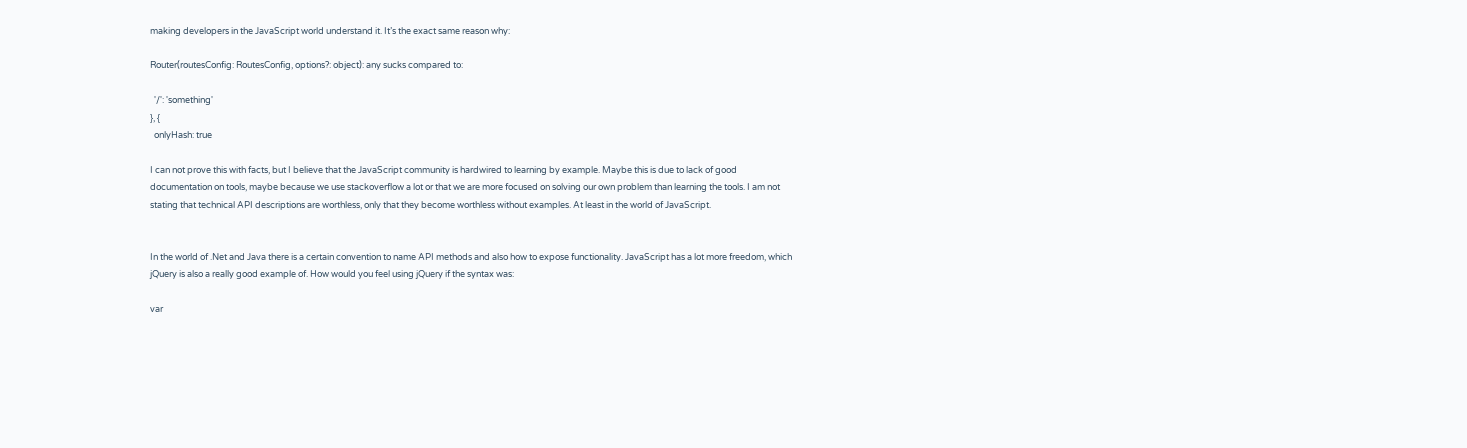making developers in the JavaScript world understand it. It’s the exact same reason why:

Router(routesConfig: RoutesConfig, options?: object): any sucks compared to:

  '/': 'something'
}, {
  onlyHash: true

I can not prove this with facts, but I believe that the JavaScript community is hardwired to learning by example. Maybe this is due to lack of good documentation on tools, maybe because we use stackoverflow a lot or that we are more focused on solving our own problem than learning the tools. I am not stating that technical API descriptions are worthless, only that they become worthless without examples. At least in the world of JavaScript.


In the world of .Net and Java there is a certain convention to name API methods and also how to expose functionality. JavaScript has a lot more freedom, which jQuery is also a really good example of. How would you feel using jQuery if the syntax was:

var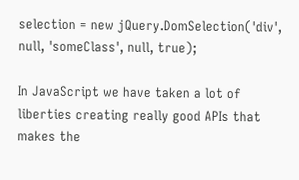selection = new jQuery.DomSelection('div', null, 'someClass', null, true);

In JavaScript we have taken a lot of liberties creating really good APIs that makes the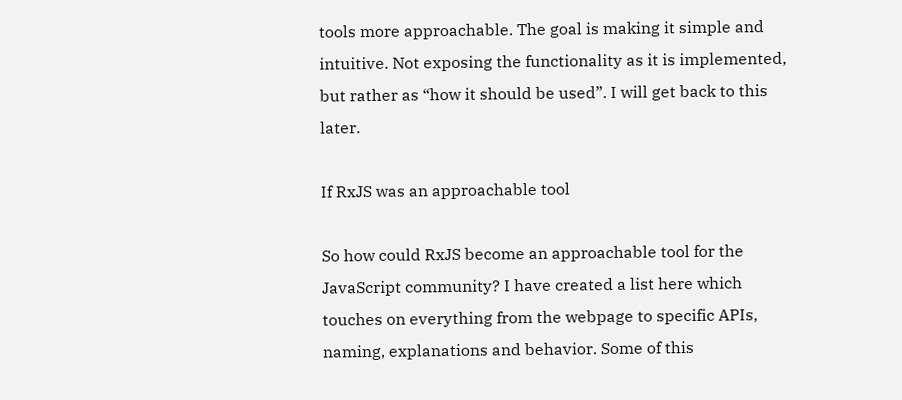tools more approachable. The goal is making it simple and intuitive. Not exposing the functionality as it is implemented, but rather as “how it should be used”. I will get back to this later.

If RxJS was an approachable tool

So how could RxJS become an approachable tool for the JavaScript community? I have created a list here which touches on everything from the webpage to specific APIs, naming, explanations and behavior. Some of this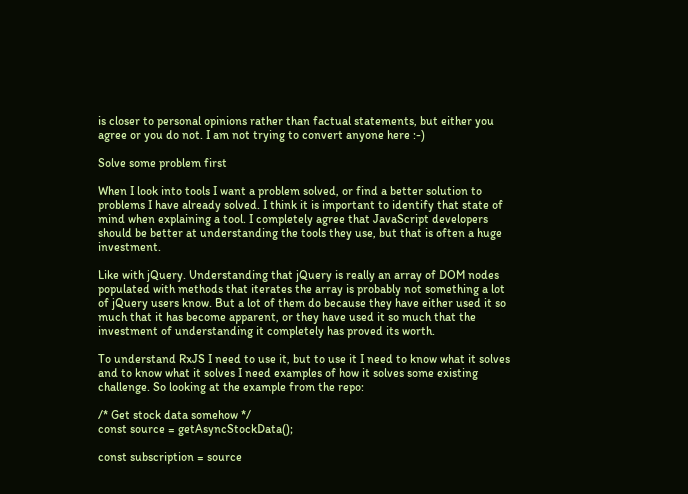is closer to personal opinions rather than factual statements, but either you agree or you do not. I am not trying to convert anyone here :-)

Solve some problem first

When I look into tools I want a problem solved, or find a better solution to problems I have already solved. I think it is important to identify that state of mind when explaining a tool. I completely agree that JavaScript developers should be better at understanding the tools they use, but that is often a huge investment.

Like with jQuery. Understanding that jQuery is really an array of DOM nodes populated with methods that iterates the array is probably not something a lot of jQuery users know. But a lot of them do because they have either used it so much that it has become apparent, or they have used it so much that the investment of understanding it completely has proved its worth.

To understand RxJS I need to use it, but to use it I need to know what it solves and to know what it solves I need examples of how it solves some existing challenge. So looking at the example from the repo:

/* Get stock data somehow */
const source = getAsyncStockData();

const subscription = source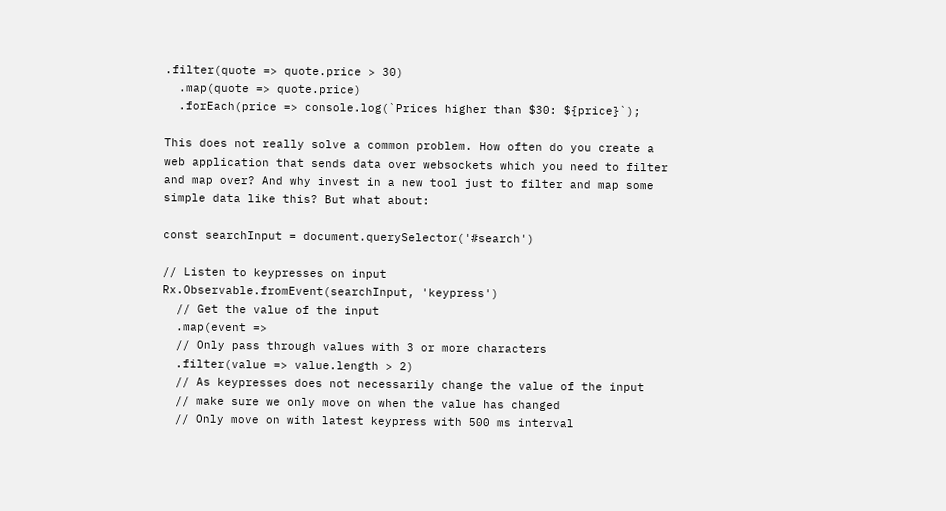.filter(quote => quote.price > 30)
  .map(quote => quote.price)
  .forEach(price => console.log(`Prices higher than $30: ${price}`);

This does not really solve a common problem. How often do you create a web application that sends data over websockets which you need to filter and map over? And why invest in a new tool just to filter and map some simple data like this? But what about:

const searchInput = document.querySelector('#search')

// Listen to keypresses on input
Rx.Observable.fromEvent(searchInput, 'keypress')
  // Get the value of the input
  .map(event =>
  // Only pass through values with 3 or more characters
  .filter(value => value.length > 2)
  // As keypresses does not necessarily change the value of the input
  // make sure we only move on when the value has changed
  // Only move on with latest keypress with 500 ms interval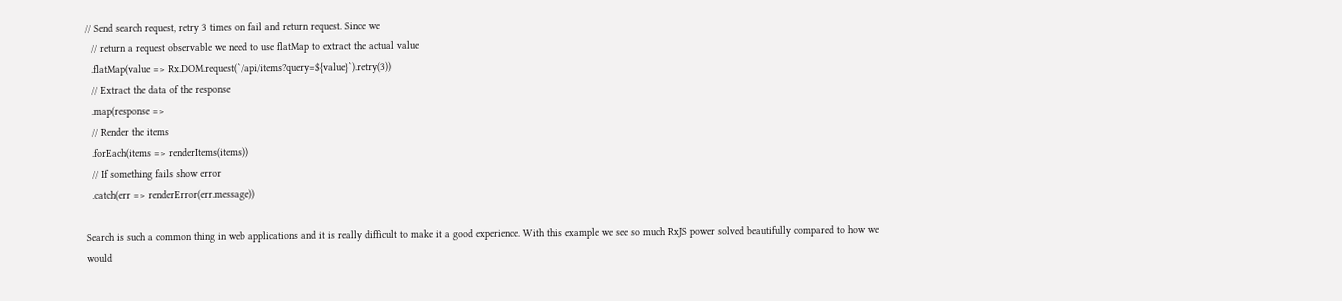// Send search request, retry 3 times on fail and return request. Since we
  // return a request observable we need to use flatMap to extract the actual value
  .flatMap(value => Rx.DOM.request(`/api/items?query=${value}`).retry(3))
  // Extract the data of the response
  .map(response =>
  // Render the items
  .forEach(items => renderItems(items))
  // If something fails show error
  .catch(err => renderError(err.message))

Search is such a common thing in web applications and it is really difficult to make it a good experience. With this example we see so much RxJS power solved beautifully compared to how we would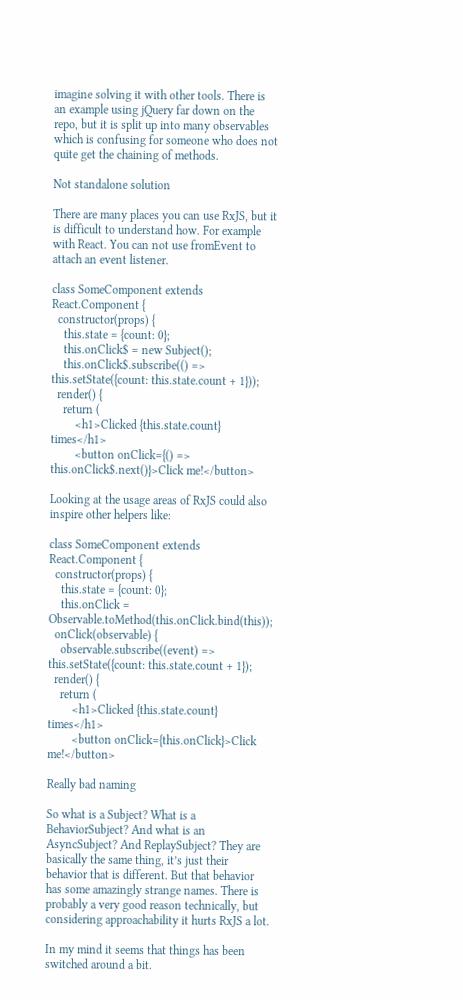imagine solving it with other tools. There is an example using jQuery far down on the repo, but it is split up into many observables which is confusing for someone who does not quite get the chaining of methods.

Not standalone solution

There are many places you can use RxJS, but it is difficult to understand how. For example with React. You can not use fromEvent to attach an event listener.

class SomeComponent extends React.Component {
  constructor(props) {
    this.state = {count: 0};
    this.onClick$ = new Subject();
    this.onClick$.subscribe(() => this.setState({count: this.state.count + 1}));
  render() {
    return (
        <h1>Clicked {this.state.count} times</h1>
        <button onClick={() => this.onClick$.next()}>Click me!</button>

Looking at the usage areas of RxJS could also inspire other helpers like:

class SomeComponent extends React.Component {
  constructor(props) {
    this.state = {count: 0};
    this.onClick = Observable.toMethod(this.onClick.bind(this));
  onClick(observable) {
    observable.subscribe((event) => this.setState({count: this.state.count + 1});
  render() {
    return (
        <h1>Clicked {this.state.count} times</h1>
        <button onClick={this.onClick}>Click me!</button>

Really bad naming

So what is a Subject? What is a BehaviorSubject? And what is an AsyncSubject? And ReplaySubject? They are basically the same thing, it’s just their behavior that is different. But that behavior has some amazingly strange names. There is probably a very good reason technically, but considering approachability it hurts RxJS a lot.

In my mind it seems that things has been switched around a bit.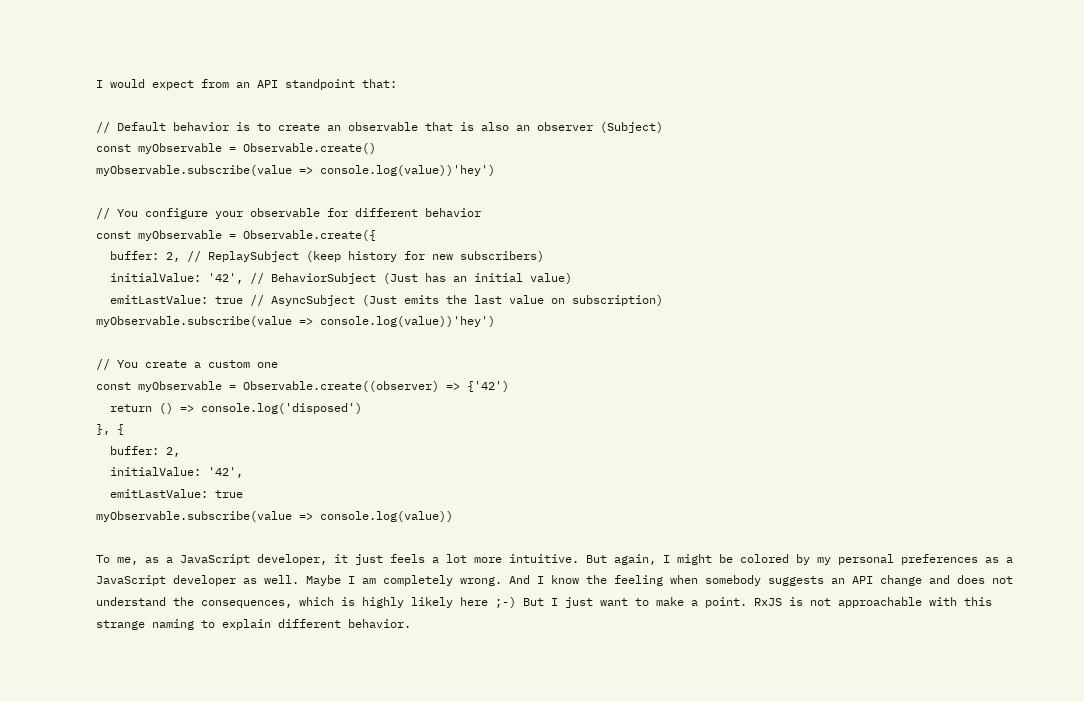I would expect from an API standpoint that:

// Default behavior is to create an observable that is also an observer (Subject)
const myObservable = Observable.create()
myObservable.subscribe(value => console.log(value))'hey')

// You configure your observable for different behavior
const myObservable = Observable.create({
  buffer: 2, // ReplaySubject (keep history for new subscribers)
  initialValue: '42', // BehaviorSubject (Just has an initial value)
  emitLastValue: true // AsyncSubject (Just emits the last value on subscription)
myObservable.subscribe(value => console.log(value))'hey')

// You create a custom one
const myObservable = Observable.create((observer) => {'42')
  return () => console.log('disposed')
}, {
  buffer: 2,
  initialValue: '42',
  emitLastValue: true
myObservable.subscribe(value => console.log(value))

To me, as a JavaScript developer, it just feels a lot more intuitive. But again, I might be colored by my personal preferences as a JavaScript developer as well. Maybe I am completely wrong. And I know the feeling when somebody suggests an API change and does not understand the consequences, which is highly likely here ;-) But I just want to make a point. RxJS is not approachable with this strange naming to explain different behavior.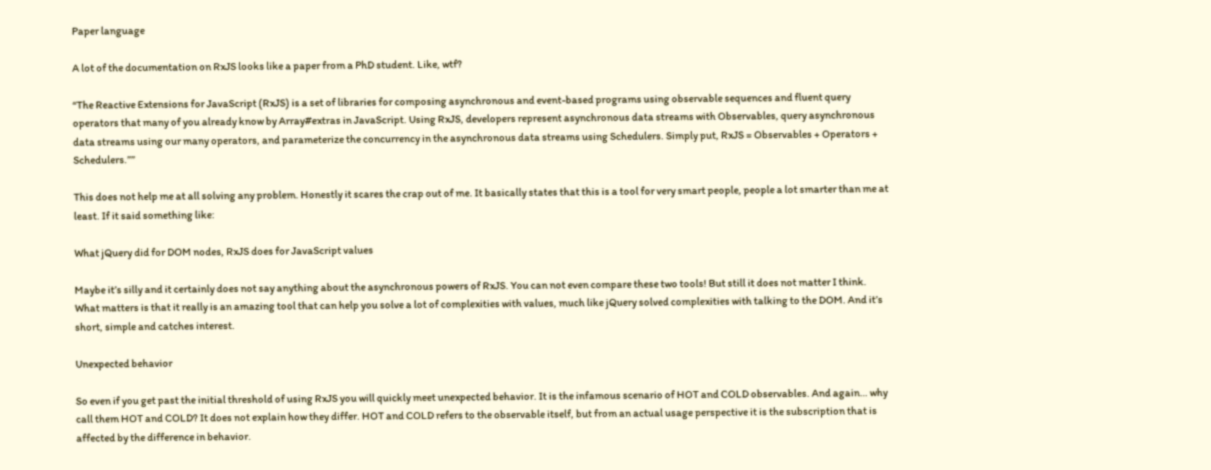Paper language

A lot of the documentation on RxJS looks like a paper from a PhD student. Like, wtf?

“The Reactive Extensions for JavaScript (RxJS) is a set of libraries for composing asynchronous and event-based programs using observable sequences and fluent query operators that many of you already know by Array#extras in JavaScript. Using RxJS, developers represent asynchronous data streams with Observables, query asynchronous data streams using our many operators, and parameterize the concurrency in the asynchronous data streams using Schedulers. Simply put, RxJS = Observables + Operators + Schedulers.””

This does not help me at all solving any problem. Honestly it scares the crap out of me. It basically states that this is a tool for very smart people, people a lot smarter than me at least. If it said something like:

What jQuery did for DOM nodes, RxJS does for JavaScript values

Maybe it’s silly and it certainly does not say anything about the asynchronous powers of RxJS. You can not even compare these two tools! But still it does not matter I think. What matters is that it really is an amazing tool that can help you solve a lot of complexities with values, much like jQuery solved complexities with talking to the DOM. And it’s short, simple and catches interest.

Unexpected behavior

So even if you get past the initial threshold of using RxJS you will quickly meet unexpected behavior. It is the infamous scenario of HOT and COLD observables. And again… why call them HOT and COLD? It does not explain how they differ. HOT and COLD refers to the observable itself, but from an actual usage perspective it is the subscription that is affected by the difference in behavior.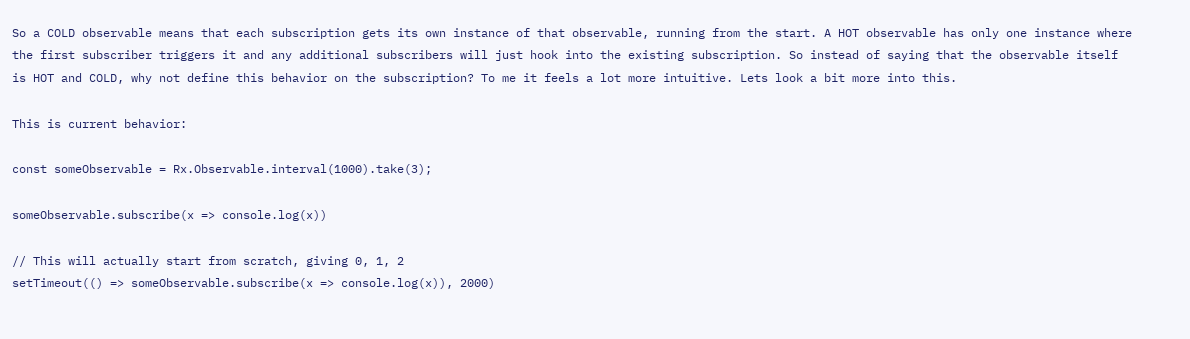So a COLD observable means that each subscription gets its own instance of that observable, running from the start. A HOT observable has only one instance where the first subscriber triggers it and any additional subscribers will just hook into the existing subscription. So instead of saying that the observable itself is HOT and COLD, why not define this behavior on the subscription? To me it feels a lot more intuitive. Lets look a bit more into this.

This is current behavior:

const someObservable = Rx.Observable.interval(1000).take(3);

someObservable.subscribe(x => console.log(x))

// This will actually start from scratch, giving 0, 1, 2
setTimeout(() => someObservable.subscribe(x => console.log(x)), 2000)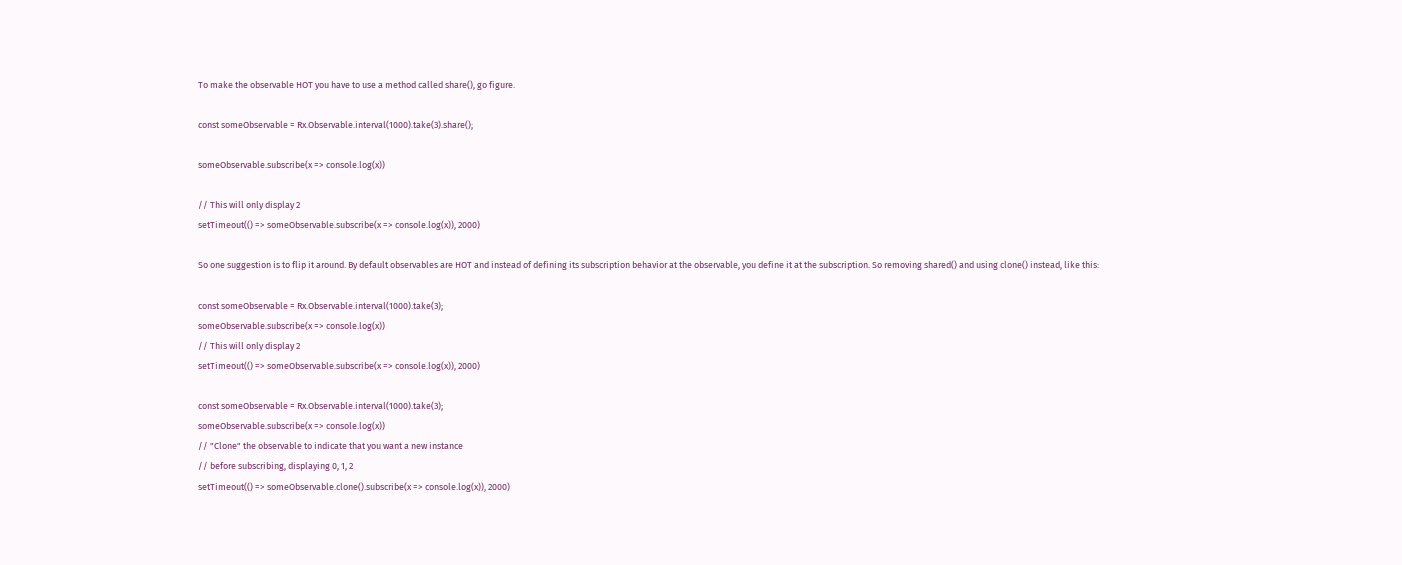To make the observable HOT you have to use a method called share(), go figure.

const someObservable = Rx.Observable.interval(1000).take(3).share();

someObservable.subscribe(x => console.log(x))

// This will only display 2
setTimeout(() => someObservable.subscribe(x => console.log(x)), 2000)

So one suggestion is to flip it around. By default observables are HOT and instead of defining its subscription behavior at the observable, you define it at the subscription. So removing shared() and using clone() instead, like this:

const someObservable = Rx.Observable.interval(1000).take(3);
someObservable.subscribe(x => console.log(x))
// This will only display 2
setTimeout(() => someObservable.subscribe(x => console.log(x)), 2000)

const someObservable = Rx.Observable.interval(1000).take(3);
someObservable.subscribe(x => console.log(x))
// "Clone" the observable to indicate that you want a new instance
// before subscribing, displaying 0, 1, 2
setTimeout(() => someObservable.clone().subscribe(x => console.log(x)), 2000)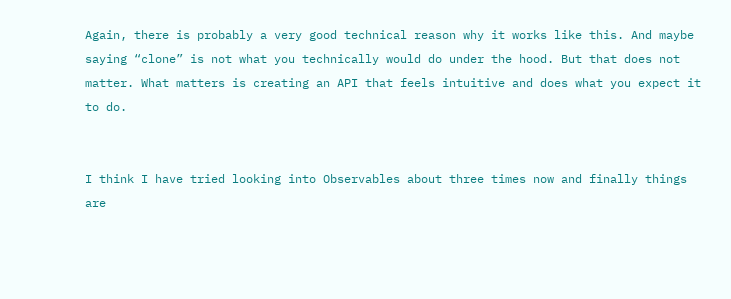Again, there is probably a very good technical reason why it works like this. And maybe saying “clone” is not what you technically would do under the hood. But that does not matter. What matters is creating an API that feels intuitive and does what you expect it to do.


I think I have tried looking into Observables about three times now and finally things are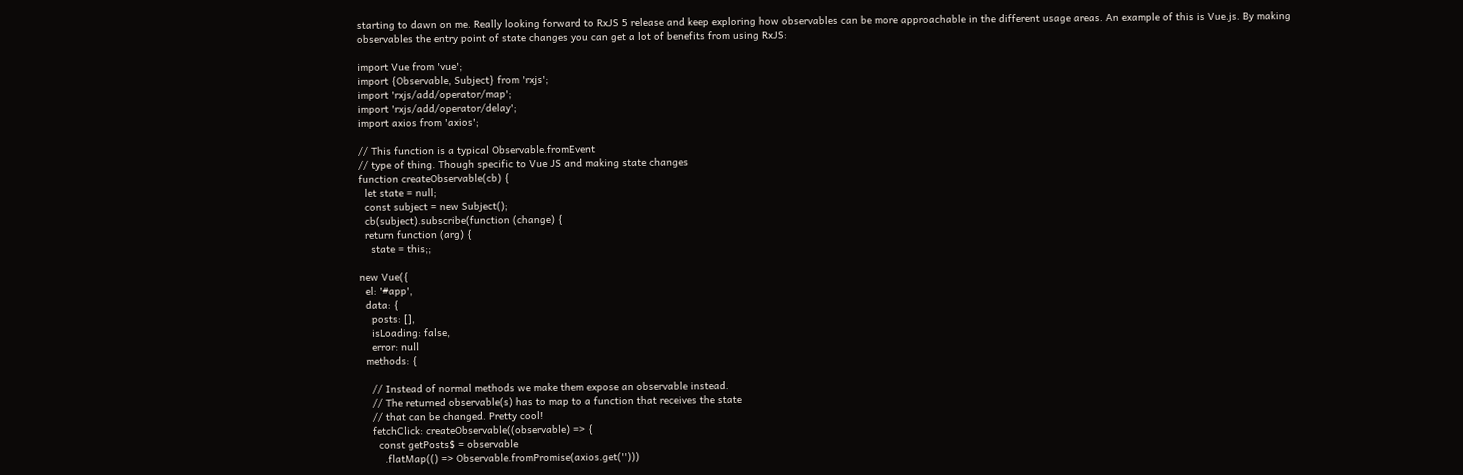starting to dawn on me. Really looking forward to RxJS 5 release and keep exploring how observables can be more approachable in the different usage areas. An example of this is Vue.js. By making observables the entry point of state changes you can get a lot of benefits from using RxJS:

import Vue from 'vue';
import {Observable, Subject} from 'rxjs';
import 'rxjs/add/operator/map';
import 'rxjs/add/operator/delay';
import axios from 'axios';

// This function is a typical Observable.fromEvent
// type of thing. Though specific to Vue JS and making state changes
function createObservable(cb) {
  let state = null;
  const subject = new Subject();
  cb(subject).subscribe(function (change) {
  return function (arg) {
    state = this;;

new Vue({
  el: '#app',
  data: {
    posts: [],
    isLoading: false,
    error: null
  methods: {

    // Instead of normal methods we make them expose an observable instead.
    // The returned observable(s) has to map to a function that receives the state
    // that can be changed. Pretty cool!
    fetchClick: createObservable((observable) => {
      const getPosts$ = observable
        .flatMap(() => Observable.fromPromise(axios.get('')))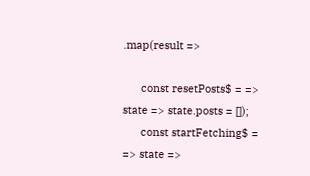.map(result =>

      const resetPosts$ = => state => state.posts = []);
      const startFetching$ = => state =>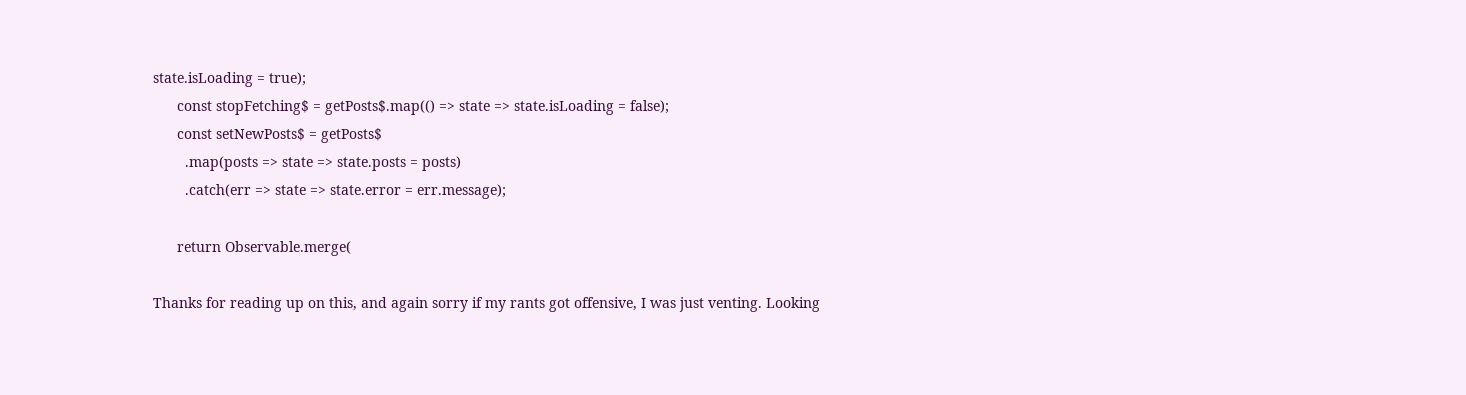state.isLoading = true);
      const stopFetching$ = getPosts$.map(() => state => state.isLoading = false);
      const setNewPosts$ = getPosts$
        .map(posts => state => state.posts = posts)
        .catch(err => state => state.error = err.message);

      return Observable.merge(

Thanks for reading up on this, and again sorry if my rants got offensive, I was just venting. Looking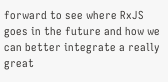forward to see where RxJS goes in the future and how we can better integrate a really great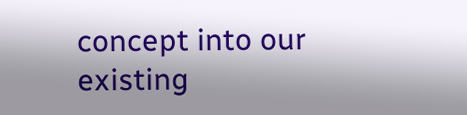concept into our existing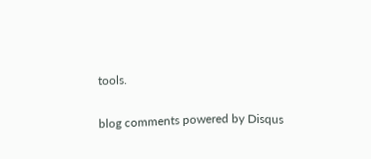tools.

blog comments powered by Disqus